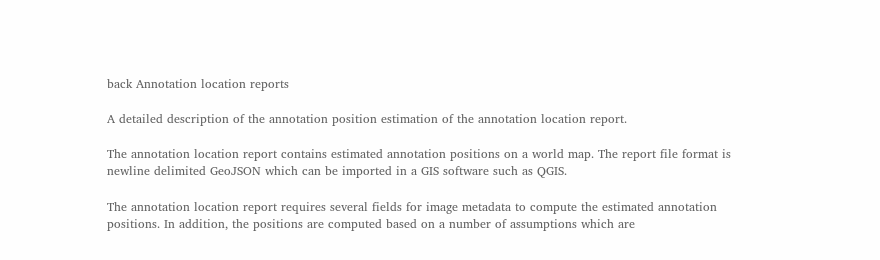back Annotation location reports

A detailed description of the annotation position estimation of the annotation location report.

The annotation location report contains estimated annotation positions on a world map. The report file format is newline delimited GeoJSON which can be imported in a GIS software such as QGIS.

The annotation location report requires several fields for image metadata to compute the estimated annotation positions. In addition, the positions are computed based on a number of assumptions which are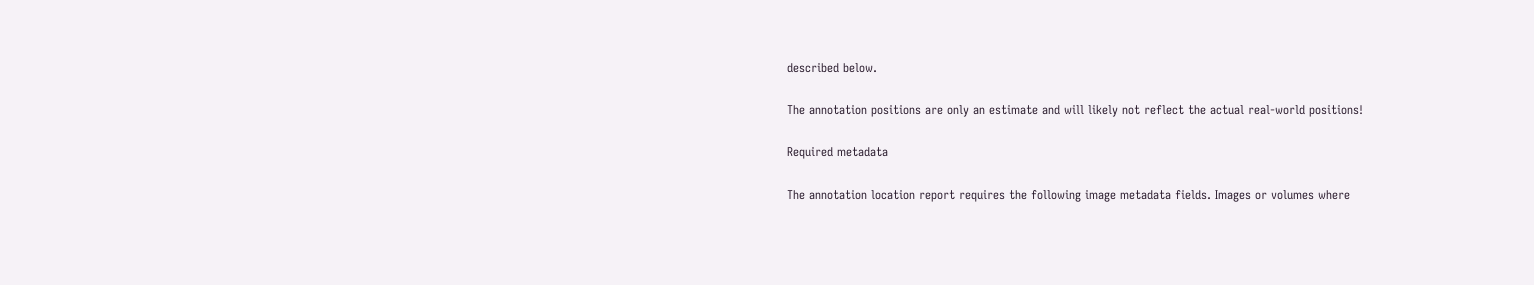described below.

The annotation positions are only an estimate and will likely not reflect the actual real-world positions!

Required metadata

The annotation location report requires the following image metadata fields. Images or volumes where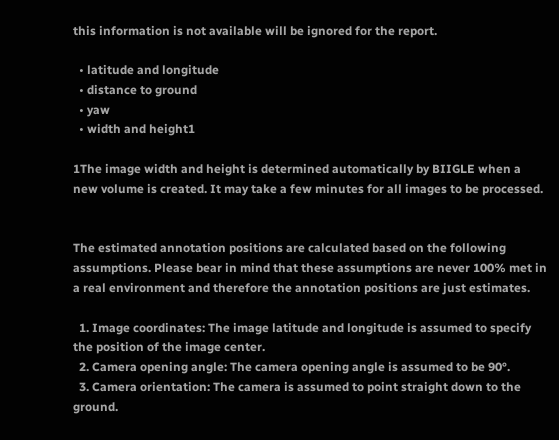this information is not available will be ignored for the report.

  • latitude and longitude
  • distance to ground
  • yaw
  • width and height1

1The image width and height is determined automatically by BIIGLE when a new volume is created. It may take a few minutes for all images to be processed.


The estimated annotation positions are calculated based on the following assumptions. Please bear in mind that these assumptions are never 100% met in a real environment and therefore the annotation positions are just estimates.

  1. Image coordinates: The image latitude and longitude is assumed to specify the position of the image center.
  2. Camera opening angle: The camera opening angle is assumed to be 90°.
  3. Camera orientation: The camera is assumed to point straight down to the ground.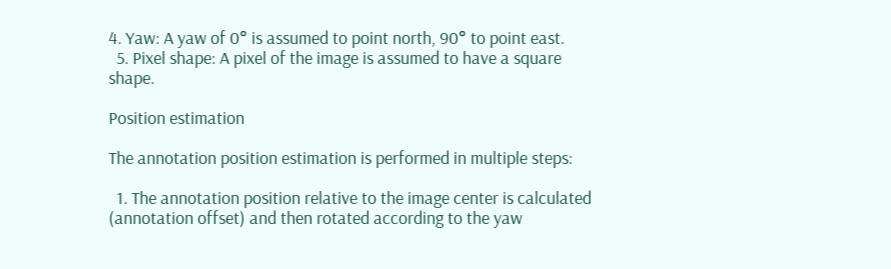4. Yaw: A yaw of 0° is assumed to point north, 90° to point east.
  5. Pixel shape: A pixel of the image is assumed to have a square shape.

Position estimation

The annotation position estimation is performed in multiple steps:

  1. The annotation position relative to the image center is calculated (annotation offset) and then rotated according to the yaw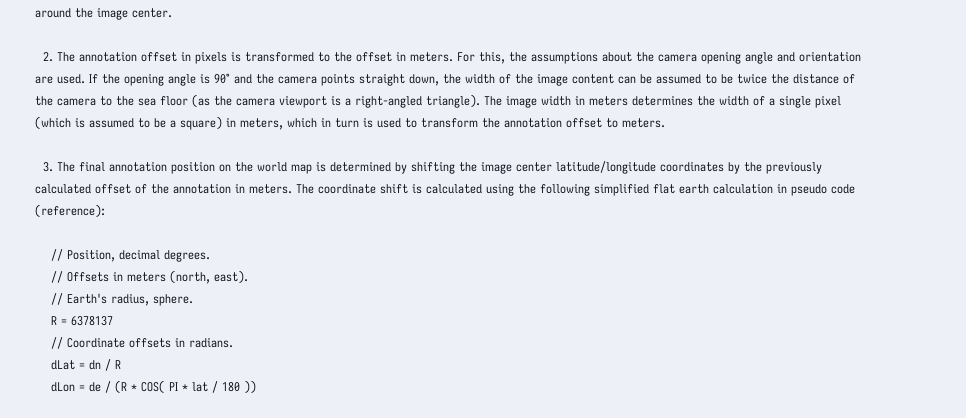around the image center.

  2. The annotation offset in pixels is transformed to the offset in meters. For this, the assumptions about the camera opening angle and orientation are used. If the opening angle is 90° and the camera points straight down, the width of the image content can be assumed to be twice the distance of the camera to the sea floor (as the camera viewport is a right-angled triangle). The image width in meters determines the width of a single pixel (which is assumed to be a square) in meters, which in turn is used to transform the annotation offset to meters.

  3. The final annotation position on the world map is determined by shifting the image center latitude/longitude coordinates by the previously calculated offset of the annotation in meters. The coordinate shift is calculated using the following simplified flat earth calculation in pseudo code (reference):

    // Position, decimal degrees.
    // Offsets in meters (north, east).
    // Earth's radius, sphere.
    R = 6378137
    // Coordinate offsets in radians.
    dLat = dn / R
    dLon = de / (R * COS( PI * lat / 180 ))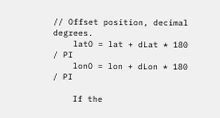// Offset position, decimal degrees.
    latO = lat + dLat * 180 / PI
    lonO = lon + dLon * 180 / PI

    If the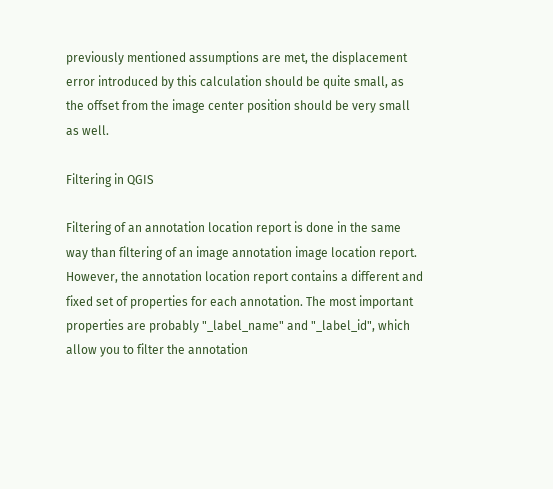previously mentioned assumptions are met, the displacement error introduced by this calculation should be quite small, as the offset from the image center position should be very small as well.

Filtering in QGIS

Filtering of an annotation location report is done in the same way than filtering of an image annotation image location report. However, the annotation location report contains a different and fixed set of properties for each annotation. The most important properties are probably "_label_name" and "_label_id", which allow you to filter the annotation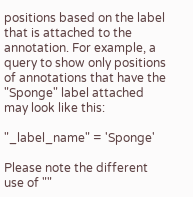positions based on the label that is attached to the annotation. For example, a query to show only positions of annotations that have the "Sponge" label attached may look like this:

"_label_name" = 'Sponge'

Please note the different use of ""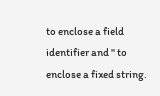to enclose a field identifier and '' to enclose a fixed string.